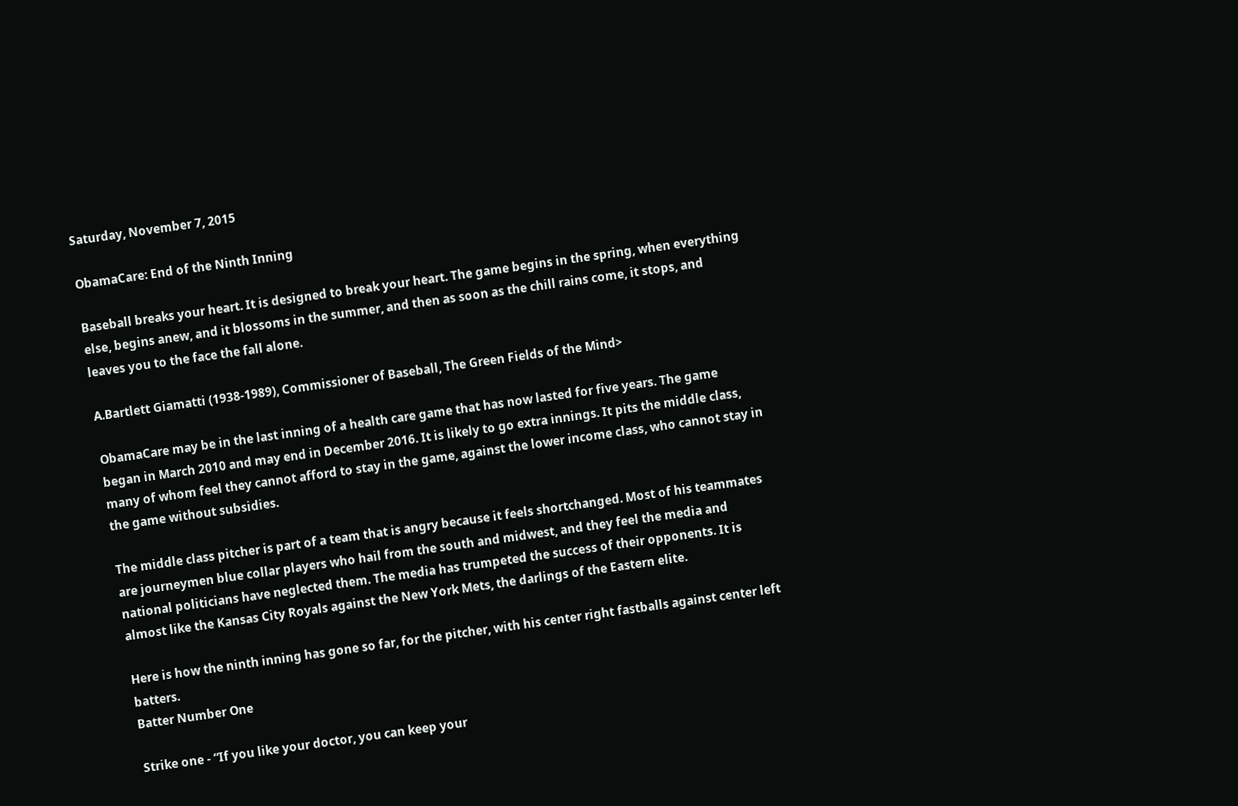Saturday, November 7, 2015

ObamaCare: End of the Ninth Inning

Baseball breaks your heart. It is designed to break your heart. The game begins in the spring, when everything else, begins anew, and it blossoms in the summer, and then as soon as the chill rains come, it stops, and leaves you to the face the fall alone.

A.Bartlett Giamatti (1938-1989), Commissioner of Baseball, The Green Fields of the Mind>

ObamaCare may be in the last inning of a health care game that has now lasted for five years. The game began in March 2010 and may end in December 2016. It is likely to go extra innings. It pits the middle class, many of whom feel they cannot afford to stay in the game, against the lower income class, who cannot stay in the game without subsidies.

The middle class pitcher is part of a team that is angry because it feels shortchanged. Most of his teammates are journeymen blue collar players who hail from the south and midwest, and they feel the media and national politicians have neglected them. The media has trumpeted the success of their opponents. It is almost like the Kansas City Royals against the New York Mets, the darlings of the Eastern elite.

Here is how the ninth inning has gone so far, for the pitcher, with his center right fastballs against center left batters.
Batter Number One

Strike one - “If you like your doctor, you can keep your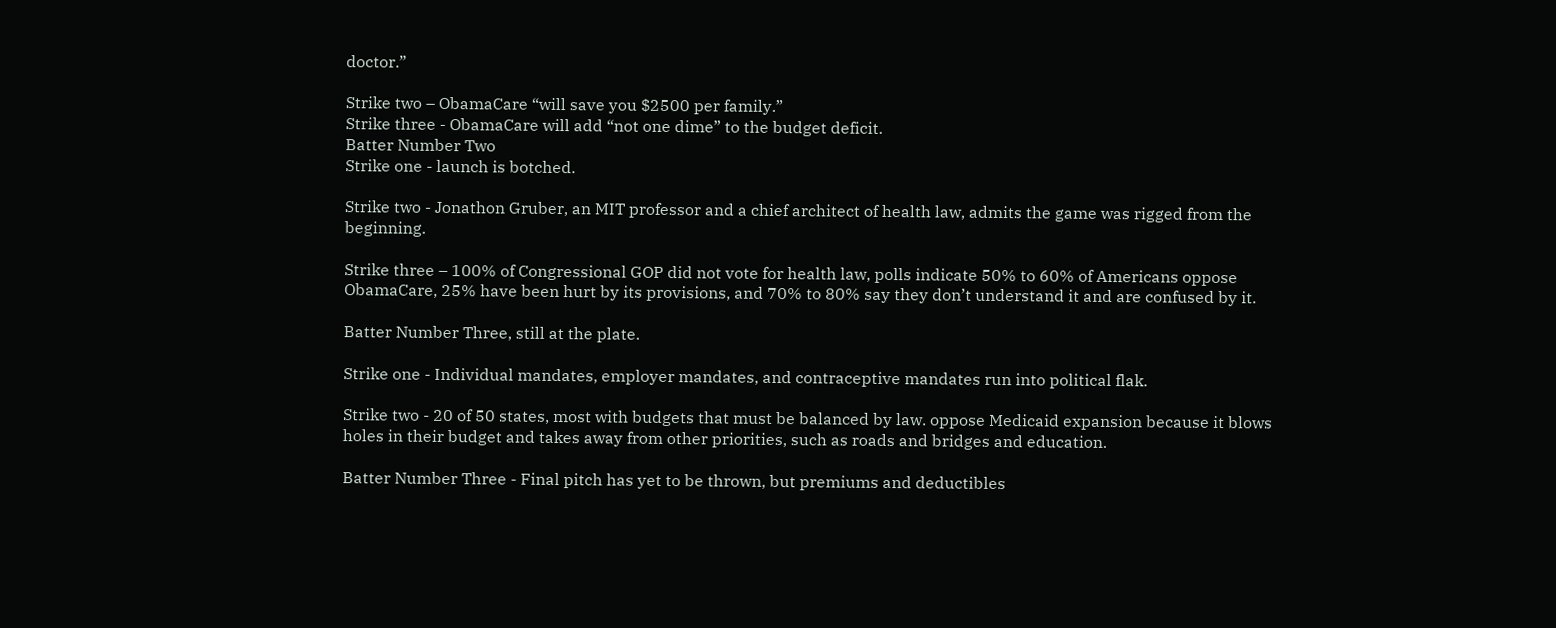doctor.”

Strike two – ObamaCare “will save you $2500 per family.”
Strike three - ObamaCare will add “not one dime” to the budget deficit.
Batter Number Two
Strike one - launch is botched.

Strike two - Jonathon Gruber, an MIT professor and a chief architect of health law, admits the game was rigged from the beginning.

Strike three – 100% of Congressional GOP did not vote for health law, polls indicate 50% to 60% of Americans oppose ObamaCare, 25% have been hurt by its provisions, and 70% to 80% say they don’t understand it and are confused by it.

Batter Number Three, still at the plate.

Strike one - Individual mandates, employer mandates, and contraceptive mandates run into political flak.

Strike two - 20 of 50 states, most with budgets that must be balanced by law. oppose Medicaid expansion because it blows holes in their budget and takes away from other priorities, such as roads and bridges and education.

Batter Number Three - Final pitch has yet to be thrown, but premiums and deductibles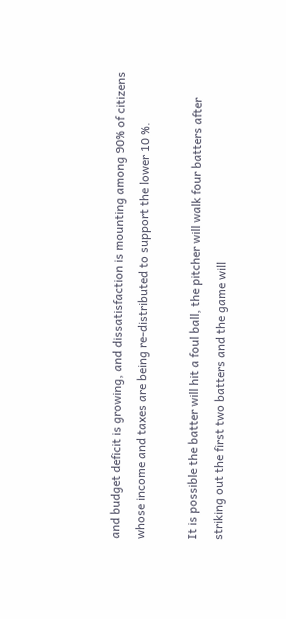and budget deficit is growing, and dissatisfaction is mounting among 90% of citizens whose income and taxes are being re-distributed to support the lower 10 %.

It is possible the batter will hit a foul ball, the pitcher will walk four batters after striking out the first two batters and the game will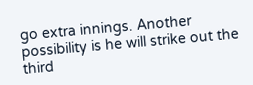go extra innings. Another possibility is he will strike out the third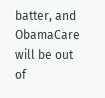batter, and ObamaCare will be out of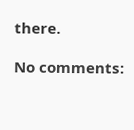there.

No comments: